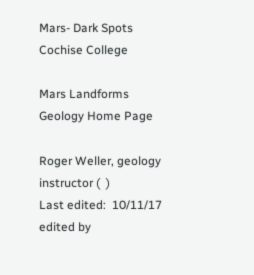Mars- Dark Spots
Cochise College

Mars Landforms
Geology Home Page

Roger Weller, geology instructor (  )
Last edited:  10/11/17     edited by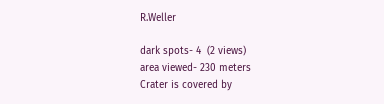R.Weller

dark spots- 4  (2 views)
area viewed- 230 meters
Crater is covered by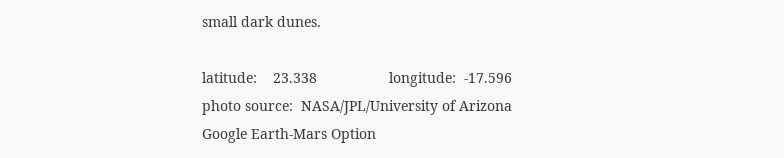small dark dunes.

latitude:    23.338                  longitude:  -17.596
photo source:  NASA/JPL/University of Arizona
Google Earth-Mars Option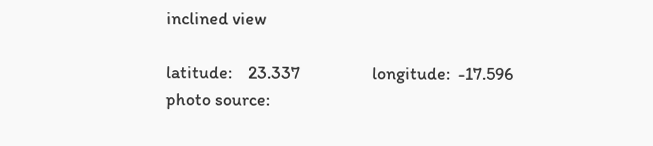inclined view

latitude:    23.337                  longitude:  -17.596
photo source: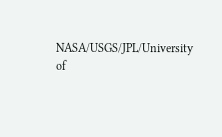NASA/USGS/JPL/University of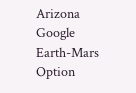Arizona
Google Earth-Mars Option